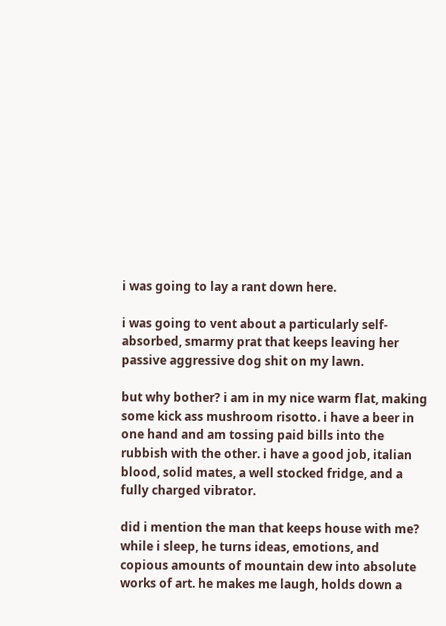i was going to lay a rant down here.

i was going to vent about a particularly self-absorbed, smarmy prat that keeps leaving her passive aggressive dog shit on my lawn.

but why bother? i am in my nice warm flat, making some kick ass mushroom risotto. i have a beer in one hand and am tossing paid bills into the rubbish with the other. i have a good job, italian blood, solid mates, a well stocked fridge, and a fully charged vibrator.

did i mention the man that keeps house with me? while i sleep, he turns ideas, emotions, and copious amounts of mountain dew into absolute works of art. he makes me laugh, holds down a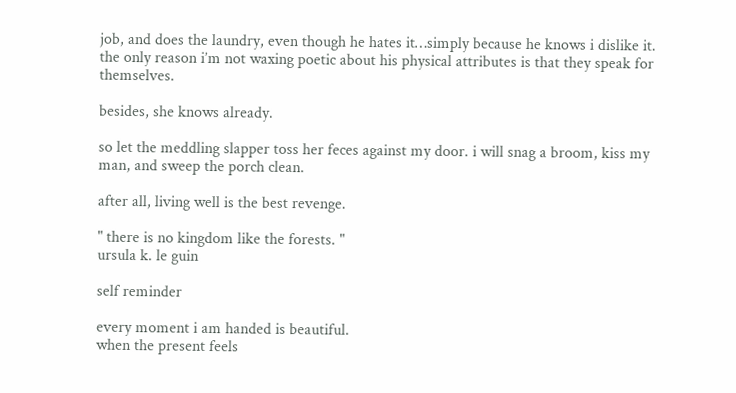job, and does the laundry, even though he hates it…simply because he knows i dislike it. the only reason i’m not waxing poetic about his physical attributes is that they speak for themselves.

besides, she knows already.

so let the meddling slapper toss her feces against my door. i will snag a broom, kiss my man, and sweep the porch clean.

after all, living well is the best revenge.

" there is no kingdom like the forests. "
ursula k. le guin

self reminder

every moment i am handed is beautiful.
when the present feels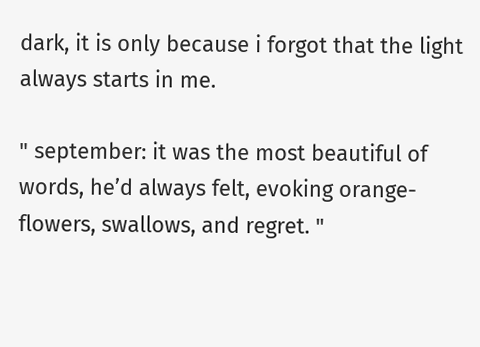dark, it is only because i forgot that the light always starts in me.

" september: it was the most beautiful of words, he’d always felt, evoking orange-flowers, swallows, and regret. "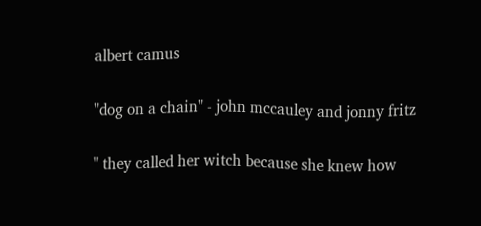albert camus

"dog on a chain" - john mccauley and jonny fritz

" they called her witch because she knew how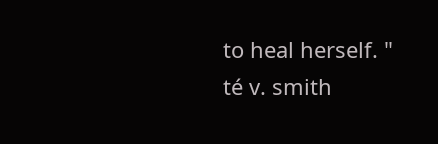to heal herself. "
té v. smith